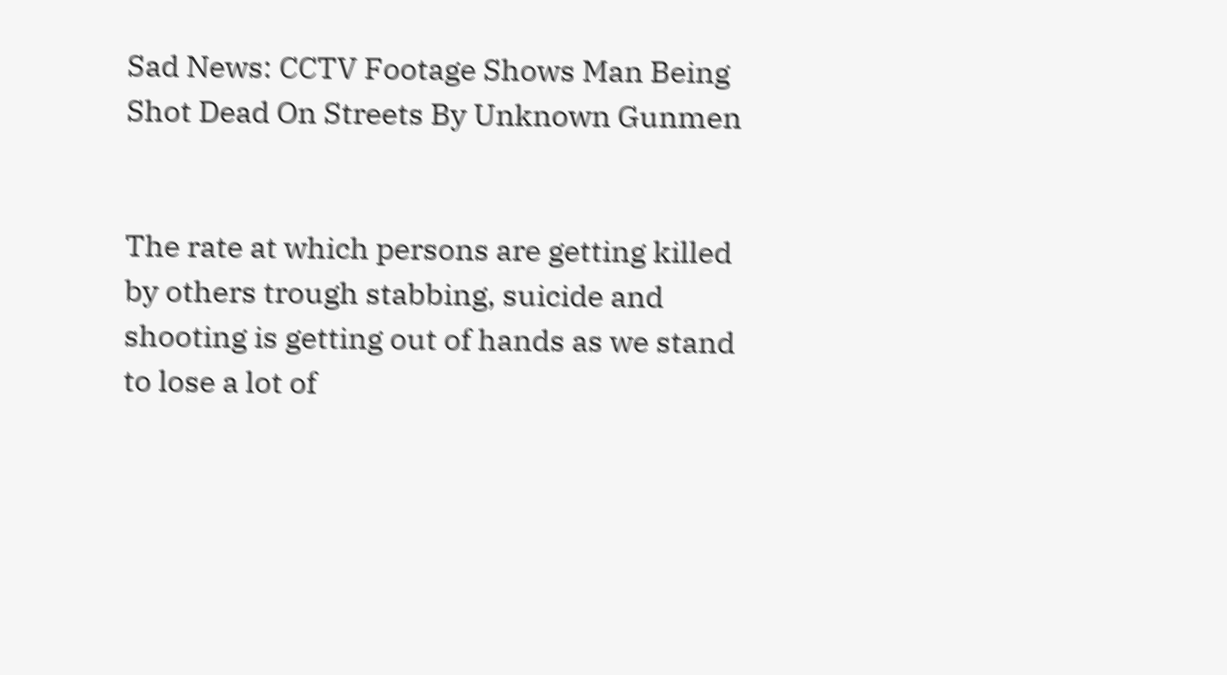Sad News: CCTV Footage Shows Man Being Shot Dead On Streets By Unknown Gunmen


The rate at which persons are getting killed by others trough stabbing, suicide and shooting is getting out of hands as we stand to lose a lot of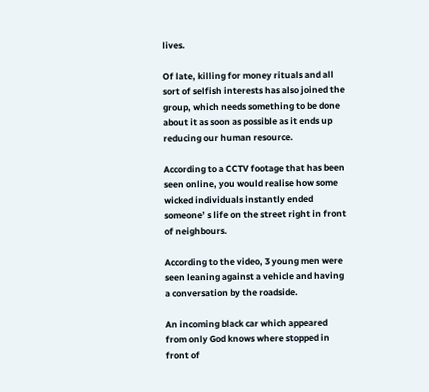lives.

Of late, killing for money rituals and all sort of selfish interests has also joined the group, which needs something to be done about it as soon as possible as it ends up reducing our human resource.

According to a CCTV footage that has been seen online, you would realise how some wicked individuals instantly ended someone’ s life on the street right in front of neighbours.

According to the video, 3 young men were seen leaning against a vehicle and having a conversation by the roadside.

An incoming black car which appeared from only God knows where stopped in front of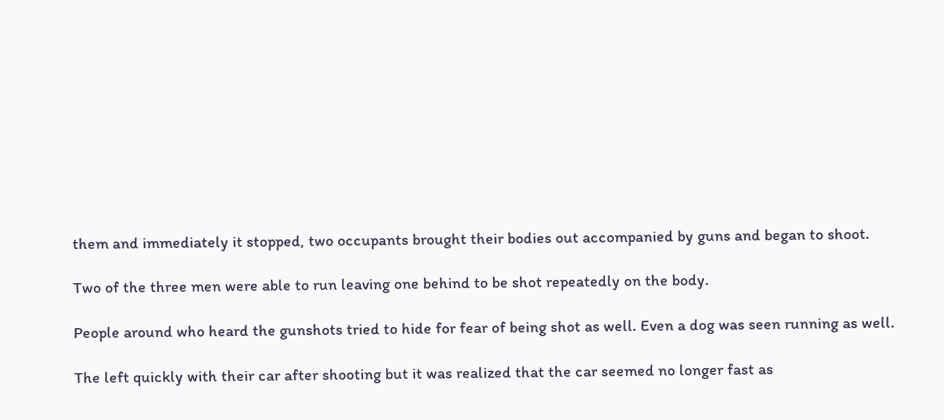them and immediately it stopped, two occupants brought their bodies out accompanied by guns and began to shoot.

Two of the three men were able to run leaving one behind to be shot repeatedly on the body.

People around who heard the gunshots tried to hide for fear of being shot as well. Even a dog was seen running as well.

The left quickly with their car after shooting but it was realized that the car seemed no longer fast as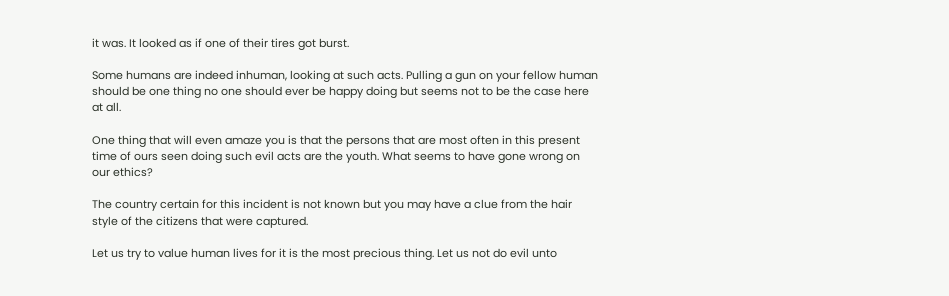it was. It looked as if one of their tires got burst.

Some humans are indeed inhuman, looking at such acts. Pulling a gun on your fellow human should be one thing no one should ever be happy doing but seems not to be the case here at all.

One thing that will even amaze you is that the persons that are most often in this present time of ours seen doing such evil acts are the youth. What seems to have gone wrong on our ethics?

The country certain for this incident is not known but you may have a clue from the hair style of the citizens that were captured.

Let us try to value human lives for it is the most precious thing. Let us not do evil unto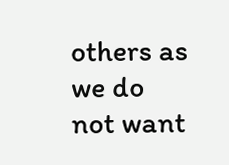others as we do not want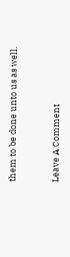them to be done unto us as well.


Leave A Comment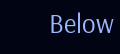Below